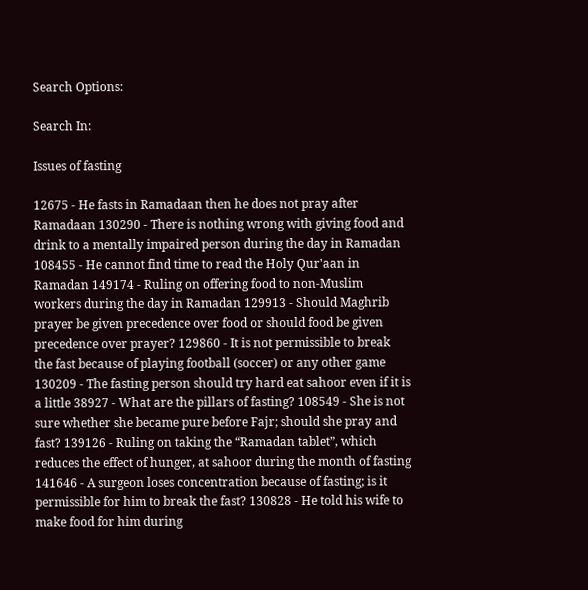Search Options:

Search In:

Issues of fasting

12675 - He fasts in Ramadaan then he does not pray after Ramadaan 130290 - There is nothing wrong with giving food and drink to a mentally impaired person during the day in Ramadan 108455 - He cannot find time to read the Holy Qur'aan in Ramadan 149174 - Ruling on offering food to non-Muslim workers during the day in Ramadan 129913 - Should Maghrib prayer be given precedence over food or should food be given precedence over prayer? 129860 - It is not permissible to break the fast because of playing football (soccer) or any other game 130209 - The fasting person should try hard eat sahoor even if it is a little 38927 - What are the pillars of fasting? 108549 - She is not sure whether she became pure before Fajr; should she pray and fast? 139126 - Ruling on taking the “Ramadan tablet”, which reduces the effect of hunger, at sahoor during the month of fasting 141646 - A surgeon loses concentration because of fasting; is it permissible for him to break the fast? 130828 - He told his wife to make food for him during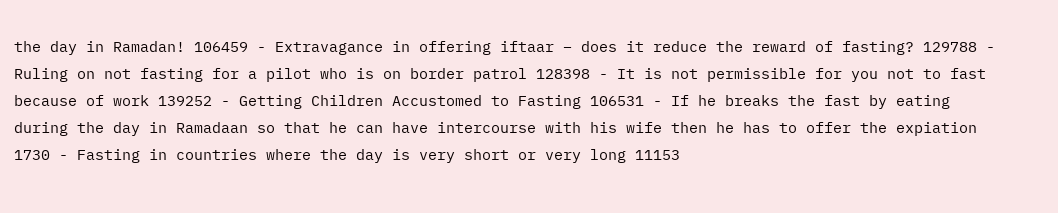the day in Ramadan! 106459 - Extravagance in offering iftaar – does it reduce the reward of fasting? 129788 - Ruling on not fasting for a pilot who is on border patrol 128398 - It is not permissible for you not to fast because of work 139252 - Getting Children Accustomed to Fasting 106531 - If he breaks the fast by eating during the day in Ramadaan so that he can have intercourse with his wife then he has to offer the expiation 1730 - Fasting in countries where the day is very short or very long 11153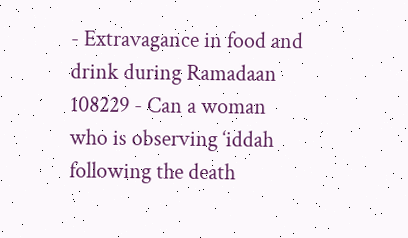- Extravagance in food and drink during Ramadaan 108229 - Can a woman who is observing ‘iddah following the death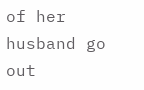of her husband go out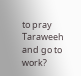to pray Taraweeh and go to work?